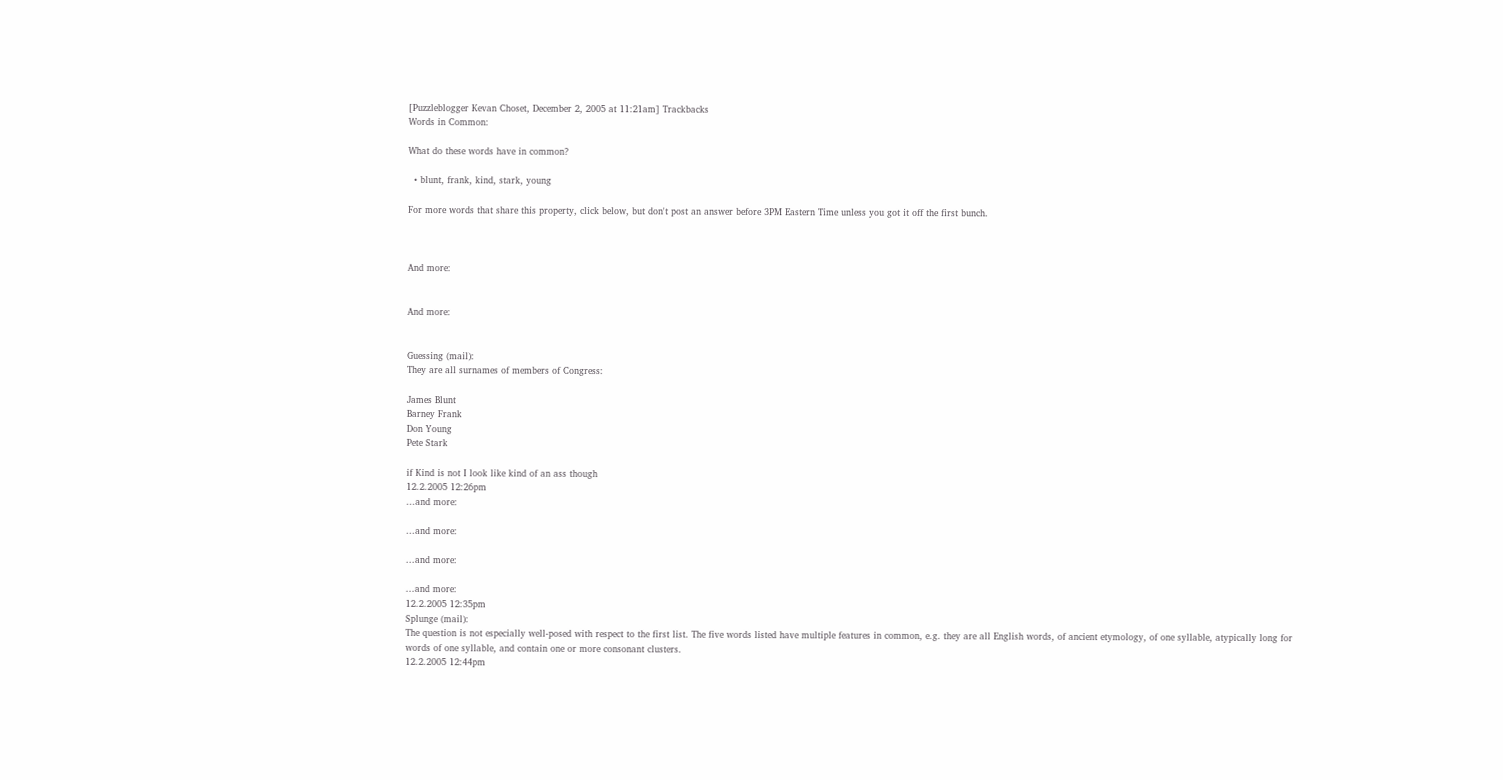[Puzzleblogger Kevan Choset, December 2, 2005 at 11:21am] Trackbacks
Words in Common:

What do these words have in common?

  • blunt, frank, kind, stark, young

For more words that share this property, click below, but don't post an answer before 3PM Eastern Time unless you got it off the first bunch.



And more:


And more:


Guessing (mail):
They are all surnames of members of Congress:

James Blunt
Barney Frank
Don Young
Pete Stark

if Kind is not I look like kind of an ass though
12.2.2005 12:26pm
...and more:

...and more:

...and more:

...and more:
12.2.2005 12:35pm
Splunge (mail):
The question is not especially well-posed with respect to the first list. The five words listed have multiple features in common, e.g. they are all English words, of ancient etymology, of one syllable, atypically long for words of one syllable, and contain one or more consonant clusters.
12.2.2005 12:44pm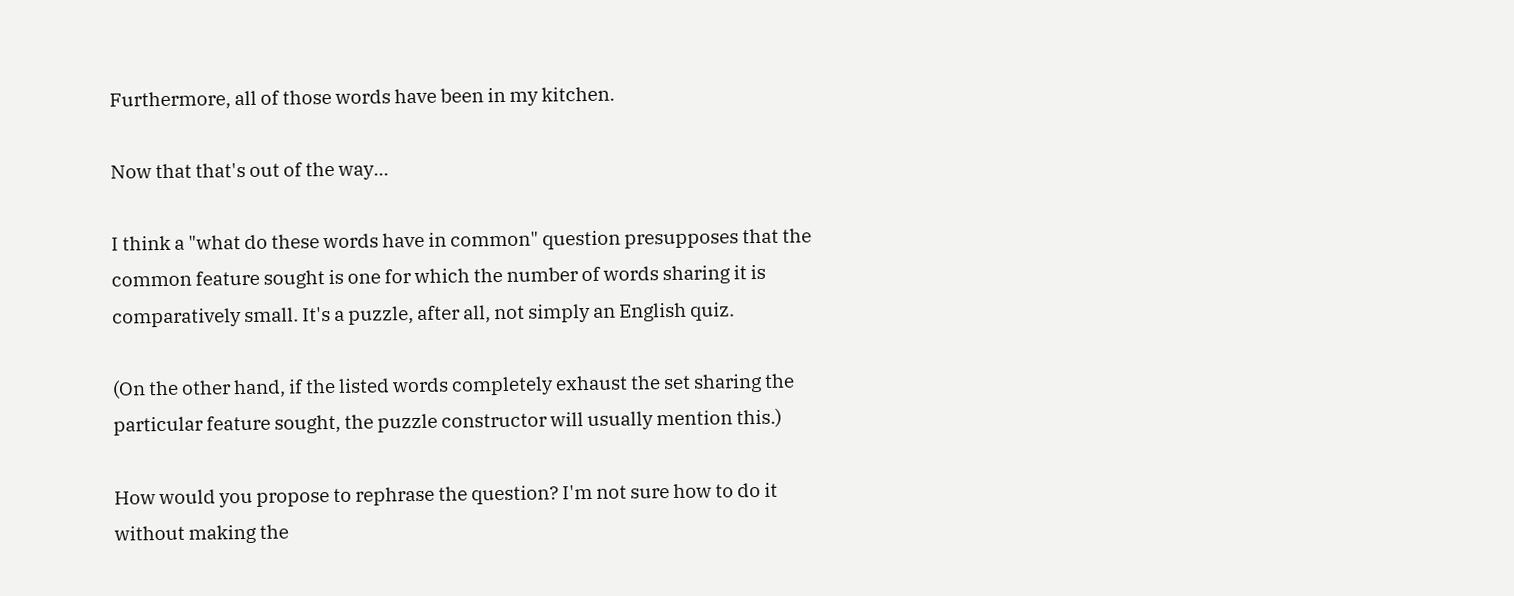Furthermore, all of those words have been in my kitchen.

Now that that's out of the way...

I think a "what do these words have in common" question presupposes that the common feature sought is one for which the number of words sharing it is comparatively small. It's a puzzle, after all, not simply an English quiz.

(On the other hand, if the listed words completely exhaust the set sharing the particular feature sought, the puzzle constructor will usually mention this.)

How would you propose to rephrase the question? I'm not sure how to do it without making the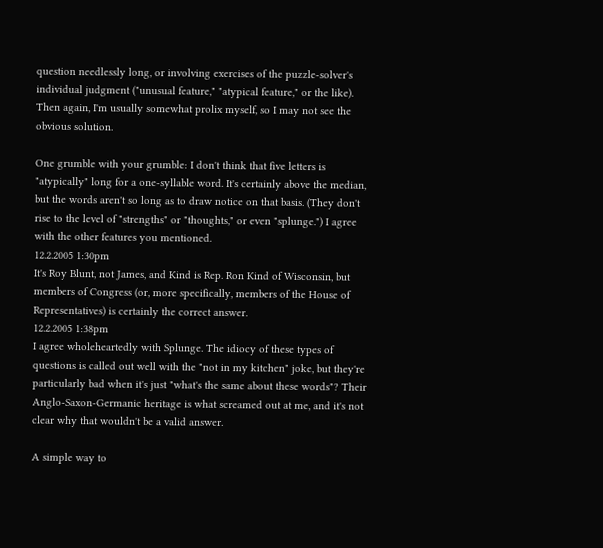question needlessly long, or involving exercises of the puzzle-solver's individual judgment ("unusual feature," "atypical feature," or the like). Then again, I'm usually somewhat prolix myself, so I may not see the obvious solution.

One grumble with your grumble: I don't think that five letters is "atypically" long for a one-syllable word. It's certainly above the median, but the words aren't so long as to draw notice on that basis. (They don't rise to the level of "strengths" or "thoughts," or even "splunge.") I agree with the other features you mentioned.
12.2.2005 1:30pm
It's Roy Blunt, not James, and Kind is Rep. Ron Kind of Wisconsin, but members of Congress (or, more specifically, members of the House of Representatives) is certainly the correct answer.
12.2.2005 1:38pm
I agree wholeheartedly with Splunge. The idiocy of these types of questions is called out well with the "not in my kitchen" joke, but they're particularly bad when it's just "what's the same about these words"? Their Anglo-Saxon-Germanic heritage is what screamed out at me, and it's not clear why that wouldn't be a valid answer.

A simple way to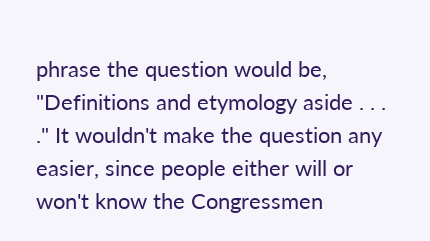phrase the question would be, "Definitions and etymology aside . . . ." It wouldn't make the question any easier, since people either will or won't know the Congressmen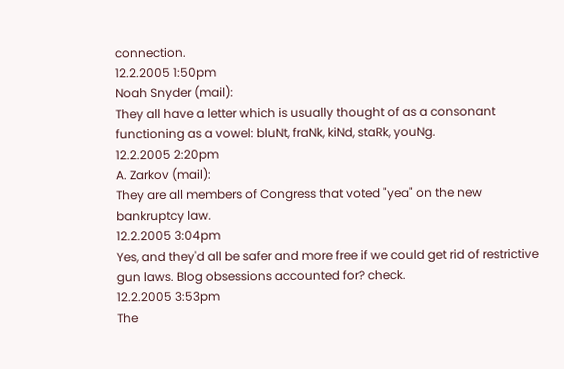connection.
12.2.2005 1:50pm
Noah Snyder (mail):
They all have a letter which is usually thought of as a consonant functioning as a vowel: bluNt, fraNk, kiNd, staRk, youNg.
12.2.2005 2:20pm
A. Zarkov (mail):
They are all members of Congress that voted "yea" on the new bankruptcy law.
12.2.2005 3:04pm
Yes, and they'd all be safer and more free if we could get rid of restrictive gun laws. Blog obsessions accounted for? check.
12.2.2005 3:53pm
The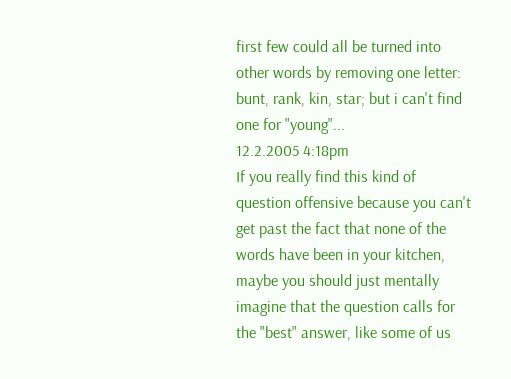first few could all be turned into other words by removing one letter: bunt, rank, kin, star; but i can't find one for "young"...
12.2.2005 4:18pm
If you really find this kind of question offensive because you can't get past the fact that none of the words have been in your kitchen, maybe you should just mentally imagine that the question calls for the "best" answer, like some of us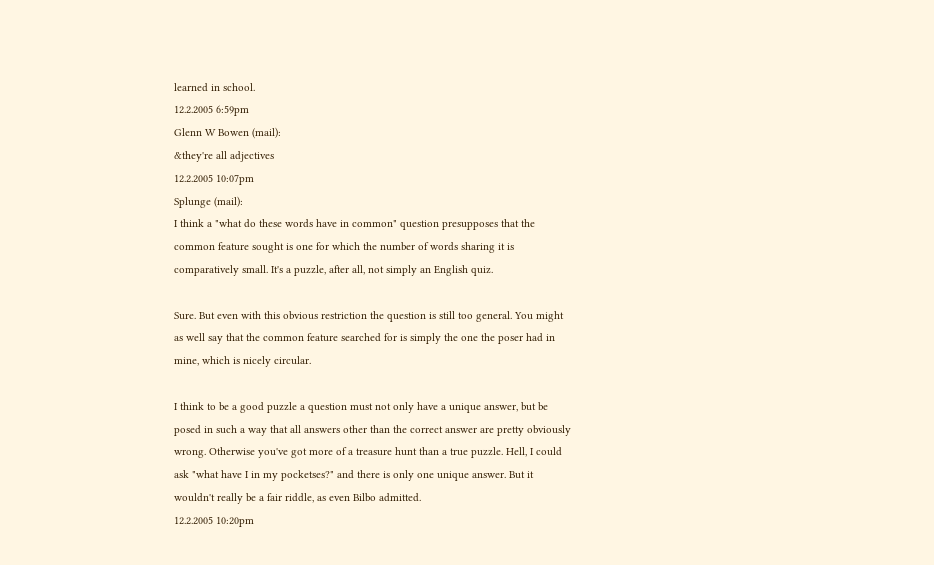learned in school.
12.2.2005 6:59pm
Glenn W Bowen (mail):
&they're all adjectives
12.2.2005 10:07pm
Splunge (mail):
I think a "what do these words have in common" question presupposes that the common feature sought is one for which the number of words sharing it is comparatively small. It's a puzzle, after all, not simply an English quiz.

Sure. But even with this obvious restriction the question is still too general. You might as well say that the common feature searched for is simply the one the poser had in mine, which is nicely circular.

I think to be a good puzzle a question must not only have a unique answer, but be posed in such a way that all answers other than the correct answer are pretty obviously wrong. Otherwise you've got more of a treasure hunt than a true puzzle. Hell, I could ask "what have I in my pocketses?" and there is only one unique answer. But it wouldn't really be a fair riddle, as even Bilbo admitted.
12.2.2005 10:20pm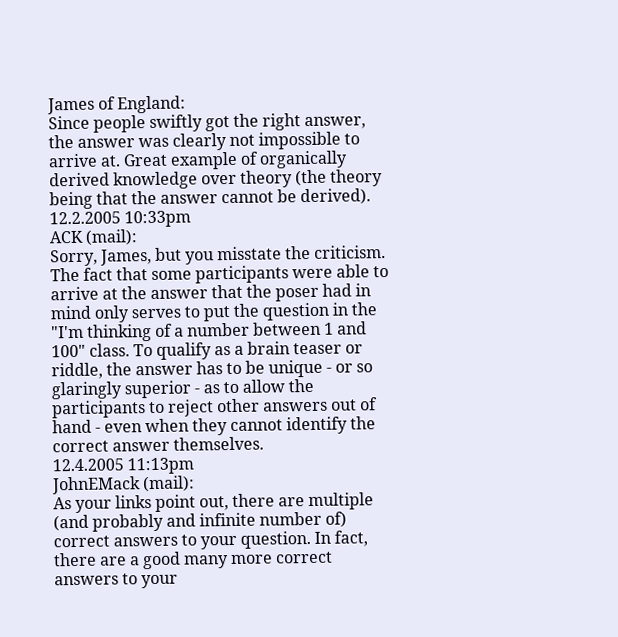James of England:
Since people swiftly got the right answer, the answer was clearly not impossible to arrive at. Great example of organically derived knowledge over theory (the theory being that the answer cannot be derived).
12.2.2005 10:33pm
ACK (mail):
Sorry, James, but you misstate the criticism. The fact that some participants were able to arrive at the answer that the poser had in mind only serves to put the question in the "I'm thinking of a number between 1 and 100" class. To qualify as a brain teaser or riddle, the answer has to be unique - or so glaringly superior - as to allow the participants to reject other answers out of hand - even when they cannot identify the correct answer themselves.
12.4.2005 11:13pm
JohnEMack (mail):
As your links point out, there are multiple (and probably and infinite number of) correct answers to your question. In fact, there are a good many more correct answers to your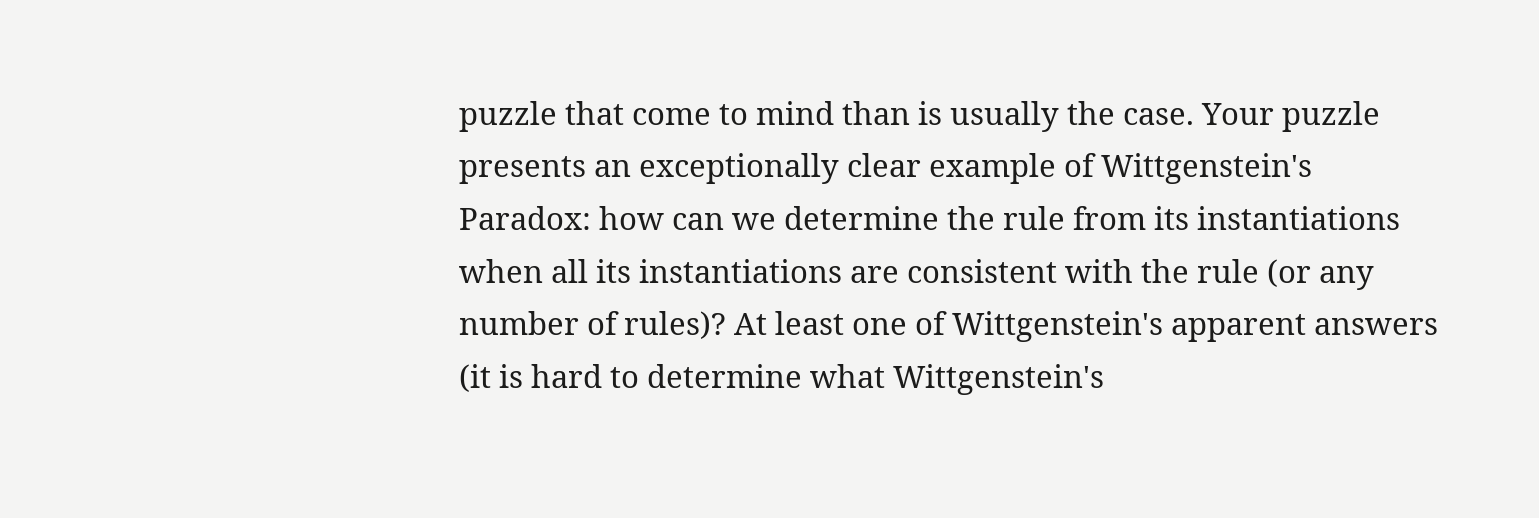puzzle that come to mind than is usually the case. Your puzzle presents an exceptionally clear example of Wittgenstein's Paradox: how can we determine the rule from its instantiations when all its instantiations are consistent with the rule (or any number of rules)? At least one of Wittgenstein's apparent answers (it is hard to determine what Wittgenstein's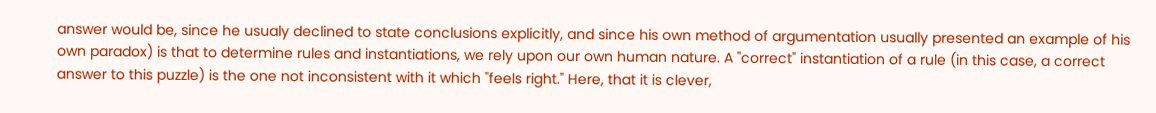answer would be, since he usualy declined to state conclusions explicitly, and since his own method of argumentation usually presented an example of his own paradox) is that to determine rules and instantiations, we rely upon our own human nature. A "correct" instantiation of a rule (in this case, a correct answer to this puzzle) is the one not inconsistent with it which "feels right." Here, that it is clever,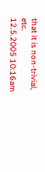that it is non-trivial, etc.
12.5.2005 10:16am